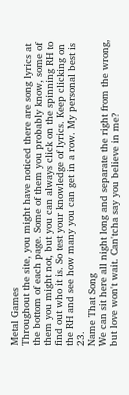Metal Games
Throughout the site, you might have noticed there are song lyrics at the bottom of each page. Some of them you probably know, some of them you might not, but you can always click on the spinning RH to find out who it is. So test your knowledge of lyrics. Keep clicking on the RH and see how many you can get in a row. My personal best is 23.
Name That Song
We can sit here all night long and separate the right from the wrong, but love won't wait. Can'tcha say you believe in me?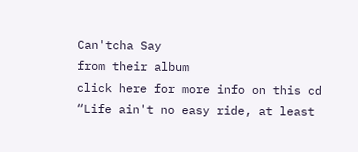Can'tcha Say
from their album
click here for more info on this cd
“Life ain't no easy ride, at least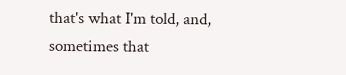that's what I'm told, and, sometimes that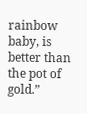rainbow baby, is better than the pot of gold.”